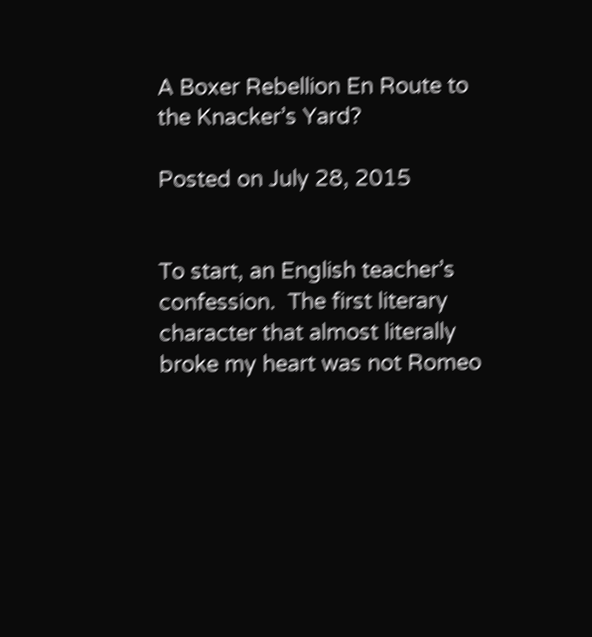A Boxer Rebellion En Route to the Knacker’s Yard?

Posted on July 28, 2015


To start, an English teacher’s confession.  The first literary character that almost literally broke my heart was not Romeo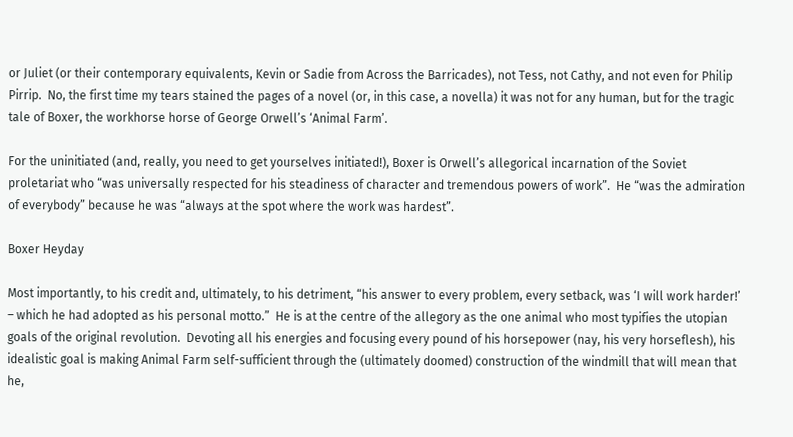or Juliet (or their contemporary equivalents, Kevin or Sadie from Across the Barricades), not Tess, not Cathy, and not even for Philip Pirrip.  No, the first time my tears stained the pages of a novel (or, in this case, a novella) it was not for any human, but for the tragic tale of Boxer, the workhorse horse of George Orwell’s ‘Animal Farm’.

For the uninitiated (and, really, you need to get yourselves initiated!), Boxer is Orwell’s allegorical incarnation of the Soviet proletariat who “was universally respected for his steadiness of character and tremendous powers of work”.  He “was the admiration of everybody” because he was “always at the spot where the work was hardest”.

Boxer Heyday

Most importantly, to his credit and, ultimately, to his detriment, “his answer to every problem, every setback, was ‘I will work harder!’ – which he had adopted as his personal motto.”  He is at the centre of the allegory as the one animal who most typifies the utopian goals of the original revolution.  Devoting all his energies and focusing every pound of his horsepower (nay, his very horseflesh), his idealistic goal is making Animal Farm self-sufficient through the (ultimately doomed) construction of the windmill that will mean that he,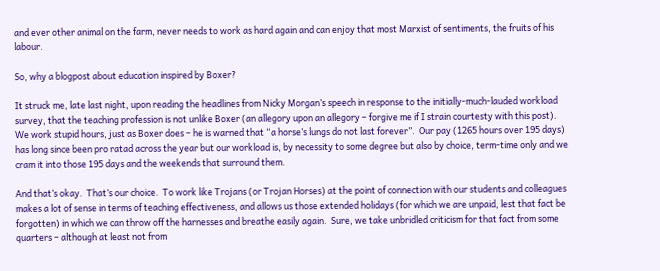and ever other animal on the farm, never needs to work as hard again and can enjoy that most Marxist of sentiments, the fruits of his labour.

So, why a blogpost about education inspired by Boxer?

It struck me, late last night, upon reading the headlines from Nicky Morgan’s speech in response to the initially-much-lauded workload survey, that the teaching profession is not unlike Boxer (an allegory upon an allegory – forgive me if I strain courtesty with this post).  We work stupid hours, just as Boxer does – he is warned that “a horse’s lungs do not last forever”.  Our pay (1265 hours over 195 days) has long since been pro ratad across the year but our workload is, by necessity to some degree but also by choice, term-time only and we cram it into those 195 days and the weekends that surround them.

And that’s okay.  That’s our choice.  To work like Trojans (or Trojan Horses) at the point of connection with our students and colleagues makes a lot of sense in terms of teaching effectiveness, and allows us those extended holidays (for which we are unpaid, lest that fact be forgotten) in which we can throw off the harnesses and breathe easily again.  Sure, we take unbridled criticism for that fact from some quarters – although at least not from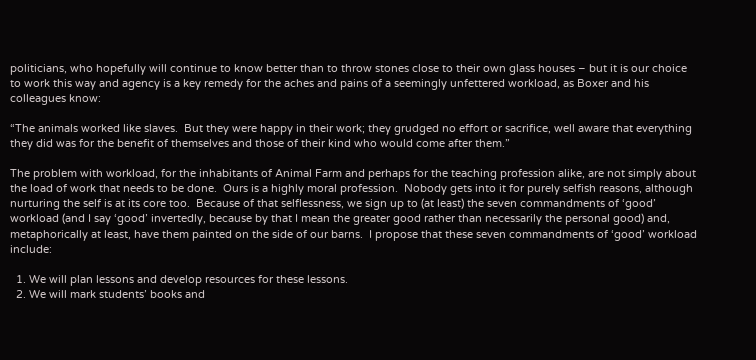politicians, who hopefully will continue to know better than to throw stones close to their own glass houses – but it is our choice to work this way and agency is a key remedy for the aches and pains of a seemingly unfettered workload, as Boxer and his colleagues know:

“The animals worked like slaves.  But they were happy in their work; they grudged no effort or sacrifice, well aware that everything they did was for the benefit of themselves and those of their kind who would come after them.”

The problem with workload, for the inhabitants of Animal Farm and perhaps for the teaching profession alike, are not simply about the load of work that needs to be done.  Ours is a highly moral profession.  Nobody gets into it for purely selfish reasons, although nurturing the self is at its core too.  Because of that selflessness, we sign up to (at least) the seven commandments of ‘good’ workload (and I say ‘good’ invertedly, because by that I mean the greater good rather than necessarily the personal good) and, metaphorically at least, have them painted on the side of our barns.  I propose that these seven commandments of ‘good’ workload include:

  1. We will plan lessons and develop resources for these lessons.
  2. We will mark students’ books and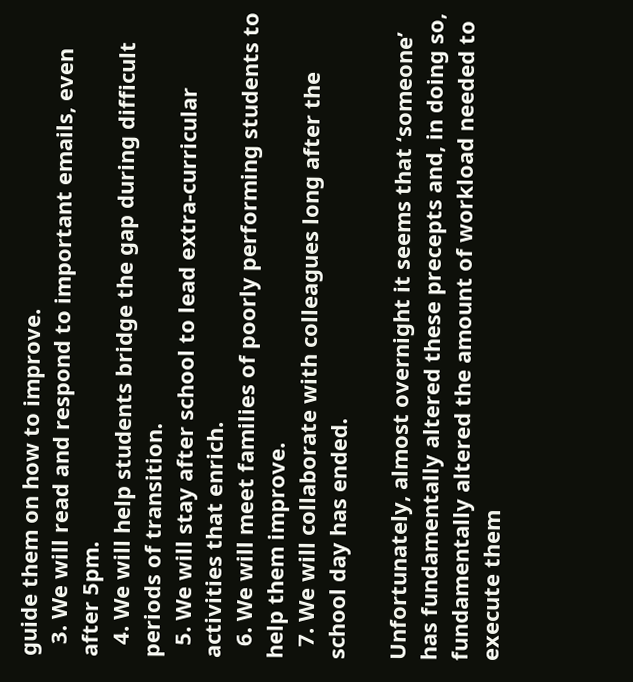guide them on how to improve.
  3. We will read and respond to important emails, even after 5pm.
  4. We will help students bridge the gap during difficult periods of transition.
  5. We will stay after school to lead extra-curricular activities that enrich.
  6. We will meet families of poorly performing students to help them improve.
  7. We will collaborate with colleagues long after the school day has ended.

Unfortunately, almost overnight it seems that ‘someone’ has fundamentally altered these precepts and, in doing so, fundamentally altered the amount of workload needed to execute them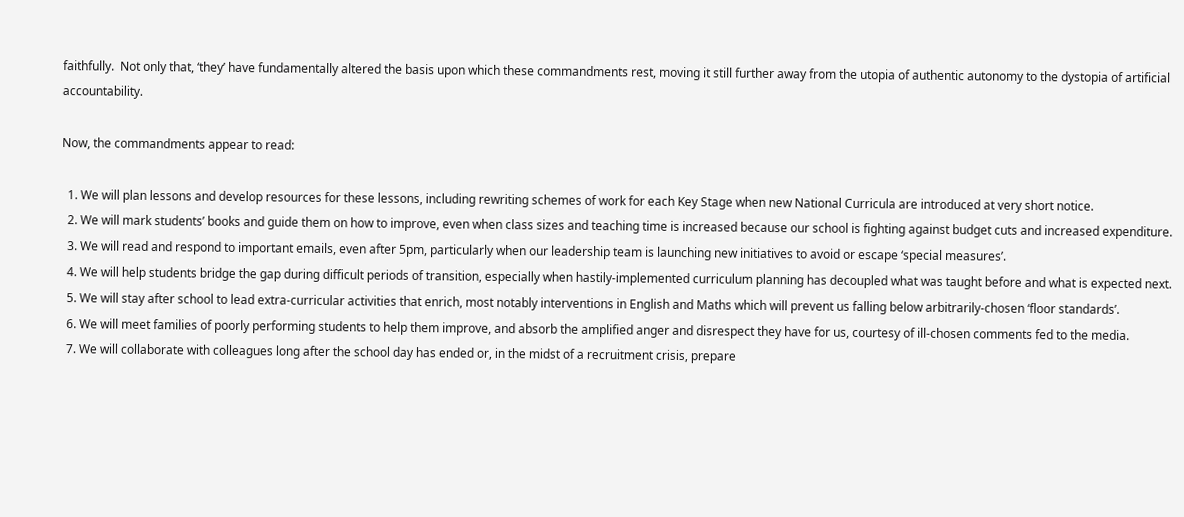faithfully.  Not only that, ‘they’ have fundamentally altered the basis upon which these commandments rest, moving it still further away from the utopia of authentic autonomy to the dystopia of artificial accountability.

Now, the commandments appear to read:

  1. We will plan lessons and develop resources for these lessons, including rewriting schemes of work for each Key Stage when new National Curricula are introduced at very short notice.
  2. We will mark students’ books and guide them on how to improve, even when class sizes and teaching time is increased because our school is fighting against budget cuts and increased expenditure.
  3. We will read and respond to important emails, even after 5pm, particularly when our leadership team is launching new initiatives to avoid or escape ‘special measures’.
  4. We will help students bridge the gap during difficult periods of transition, especially when hastily-implemented curriculum planning has decoupled what was taught before and what is expected next.
  5. We will stay after school to lead extra-curricular activities that enrich, most notably interventions in English and Maths which will prevent us falling below arbitrarily-chosen ‘floor standards’.
  6. We will meet families of poorly performing students to help them improve, and absorb the amplified anger and disrespect they have for us, courtesy of ill-chosen comments fed to the media.
  7. We will collaborate with colleagues long after the school day has ended or, in the midst of a recruitment crisis, prepare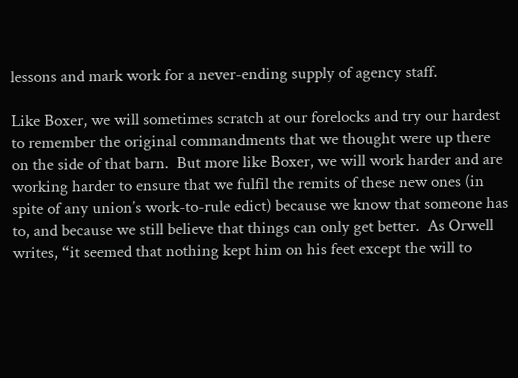lessons and mark work for a never-ending supply of agency staff.

Like Boxer, we will sometimes scratch at our forelocks and try our hardest to remember the original commandments that we thought were up there on the side of that barn.  But more like Boxer, we will work harder and are working harder to ensure that we fulfil the remits of these new ones (in spite of any union’s work-to-rule edict) because we know that someone has to, and because we still believe that things can only get better.  As Orwell writes, “it seemed that nothing kept him on his feet except the will to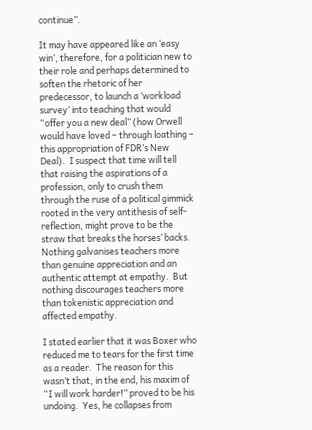continue”.

It may have appeared like an ‘easy win’, therefore, for a politician new to their role and perhaps determined to soften the rhetoric of her predecessor, to launch a ‘workload survey’ into teaching that would “offer you a new deal” (how Orwell would have loved – through loathing – this appropriation of FDR’s New Deal).  I suspect that time will tell that raising the aspirations of a profession, only to crush them through the ruse of a political gimmick rooted in the very antithesis of self-reflection, might prove to be the straw that breaks the horses’ backs.  Nothing galvanises teachers more than genuine appreciation and an authentic attempt at empathy.  But nothing discourages teachers more than tokenistic appreciation and affected empathy.

I stated earlier that it was Boxer who reduced me to tears for the first time as a reader.  The reason for this wasn’t that, in the end, his maxim of “I will work harder!” proved to be his undoing.  Yes, he collapses from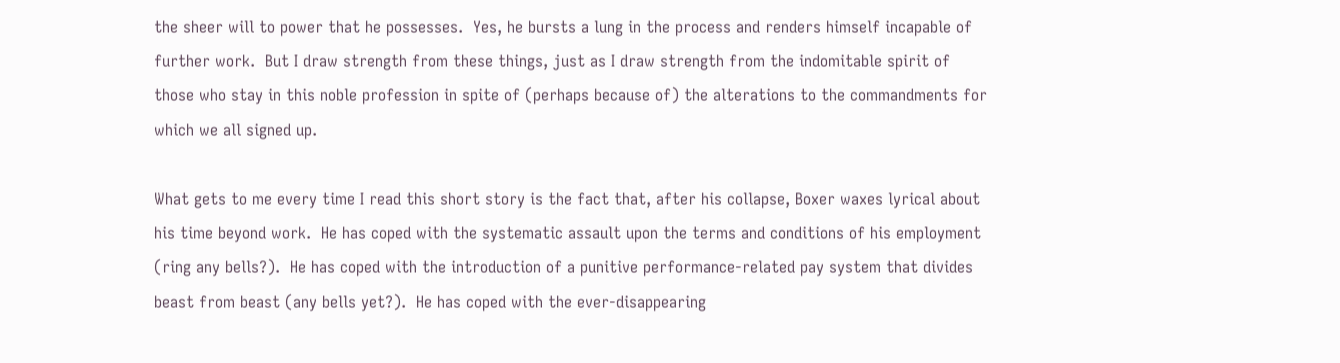the sheer will to power that he possesses.  Yes, he bursts a lung in the process and renders himself incapable of further work.  But I draw strength from these things, just as I draw strength from the indomitable spirit of those who stay in this noble profession in spite of (perhaps because of) the alterations to the commandments for which we all signed up.

What gets to me every time I read this short story is the fact that, after his collapse, Boxer waxes lyrical about his time beyond work.  He has coped with the systematic assault upon the terms and conditions of his employment (ring any bells?).  He has coped with the introduction of a punitive performance-related pay system that divides beast from beast (any bells yet?).  He has coped with the ever-disappearing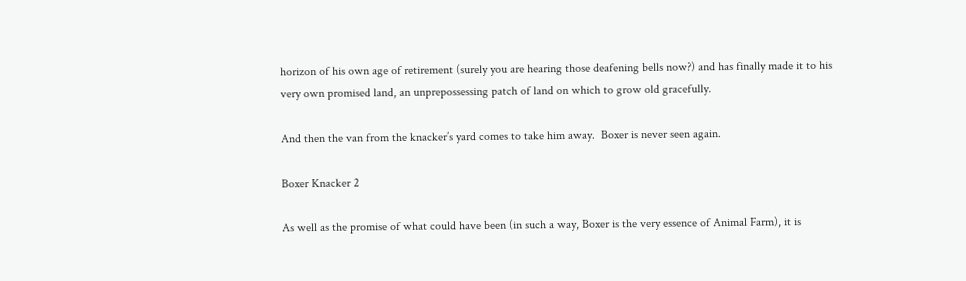horizon of his own age of retirement (surely you are hearing those deafening bells now?) and has finally made it to his very own promised land, an unprepossessing patch of land on which to grow old gracefully.

And then the van from the knacker’s yard comes to take him away.  Boxer is never seen again.

Boxer Knacker 2

As well as the promise of what could have been (in such a way, Boxer is the very essence of Animal Farm), it is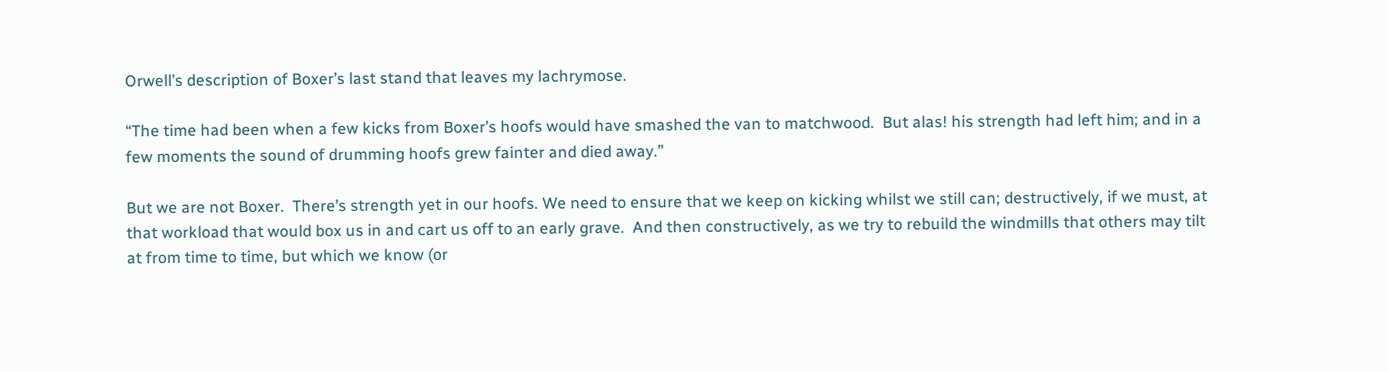Orwell’s description of Boxer’s last stand that leaves my lachrymose.

“The time had been when a few kicks from Boxer’s hoofs would have smashed the van to matchwood.  But alas! his strength had left him; and in a few moments the sound of drumming hoofs grew fainter and died away.”

But we are not Boxer.  There’s strength yet in our hoofs. We need to ensure that we keep on kicking whilst we still can; destructively, if we must, at that workload that would box us in and cart us off to an early grave.  And then constructively, as we try to rebuild the windmills that others may tilt at from time to time, but which we know (or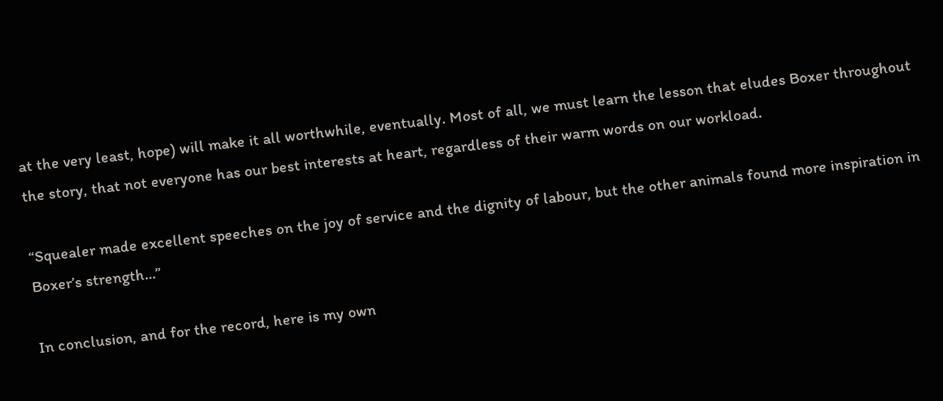at the very least, hope) will make it all worthwhile, eventually. Most of all, we must learn the lesson that eludes Boxer throughout the story, that not everyone has our best interests at heart, regardless of their warm words on our workload.

“Squealer made excellent speeches on the joy of service and the dignity of labour, but the other animals found more inspiration in Boxer’s strength…”

In conclusion, and for the record, here is my own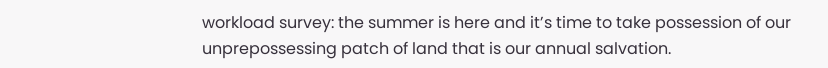workload survey: the summer is here and it’s time to take possession of our unprepossessing patch of land that is our annual salvation.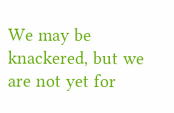We may be knackered, but we are not yet for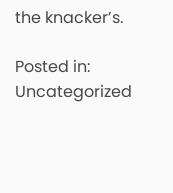the knacker’s.

Posted in: Uncategorized